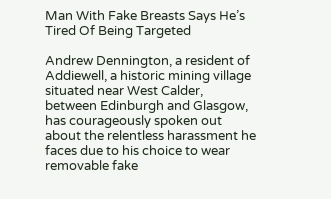Man With Fake Breasts Says He’s Tired Of Being Targeted

Andrew Dennington, a resident of Addiewell, a historic mining village situated near West Calder, between Edinburgh and Glasgow, has courageously spoken out about the relentless harassment he faces due to his choice to wear removable fake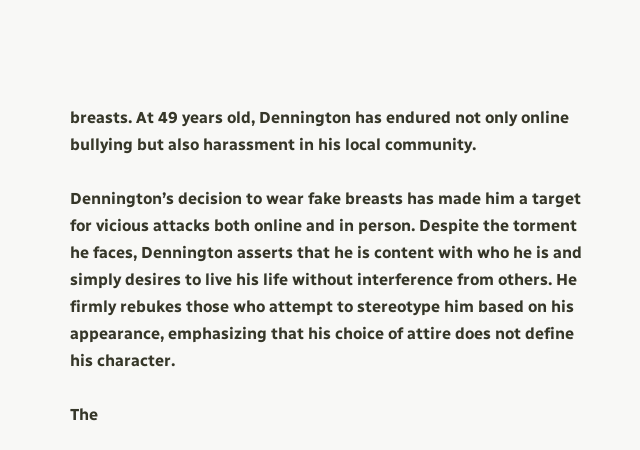breasts. At 49 years old, Dennington has endured not only online bullying but also harassment in his local community.

Dennington’s decision to wear fake breasts has made him a target for vicious attacks both online and in person. Despite the torment he faces, Dennington asserts that he is content with who he is and simply desires to live his life without interference from others. He firmly rebukes those who attempt to stereotype him based on his appearance, emphasizing that his choice of attire does not define his character.

The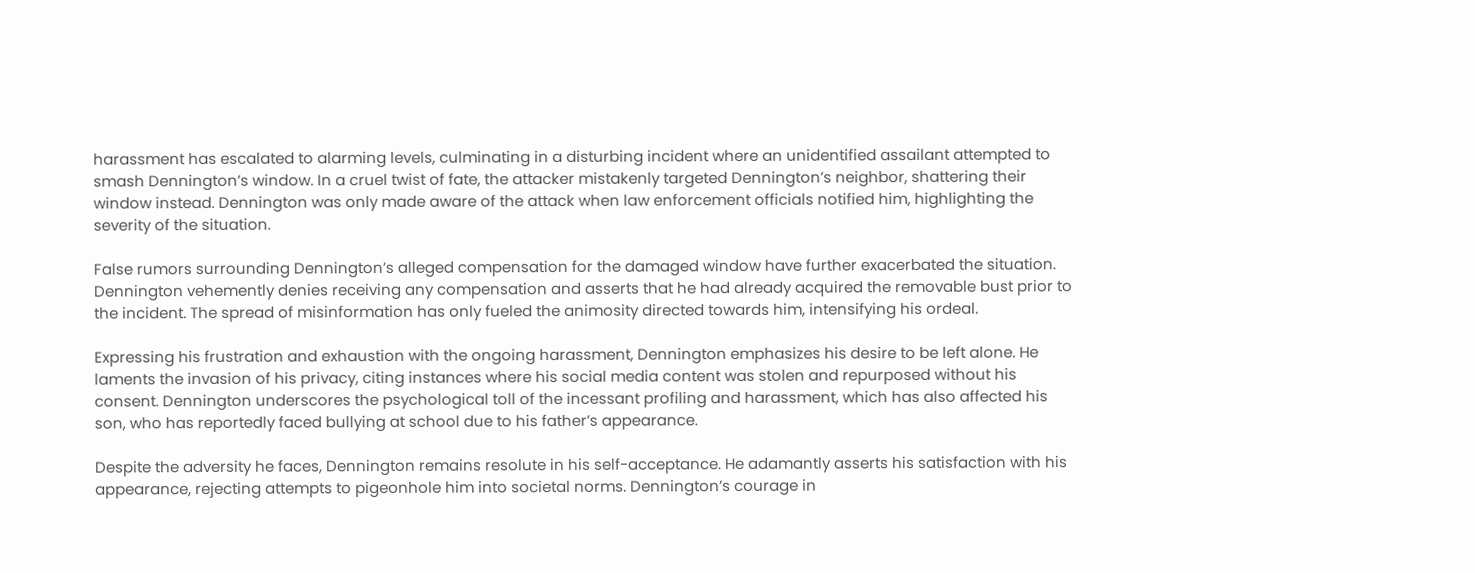harassment has escalated to alarming levels, culminating in a disturbing incident where an unidentified assailant attempted to smash Dennington’s window. In a cruel twist of fate, the attacker mistakenly targeted Dennington’s neighbor, shattering their window instead. Dennington was only made aware of the attack when law enforcement officials notified him, highlighting the severity of the situation.

False rumors surrounding Dennington’s alleged compensation for the damaged window have further exacerbated the situation. Dennington vehemently denies receiving any compensation and asserts that he had already acquired the removable bust prior to the incident. The spread of misinformation has only fueled the animosity directed towards him, intensifying his ordeal.

Expressing his frustration and exhaustion with the ongoing harassment, Dennington emphasizes his desire to be left alone. He laments the invasion of his privacy, citing instances where his social media content was stolen and repurposed without his consent. Dennington underscores the psychological toll of the incessant profiling and harassment, which has also affected his son, who has reportedly faced bullying at school due to his father’s appearance.

Despite the adversity he faces, Dennington remains resolute in his self-acceptance. He adamantly asserts his satisfaction with his appearance, rejecting attempts to pigeonhole him into societal norms. Dennington’s courage in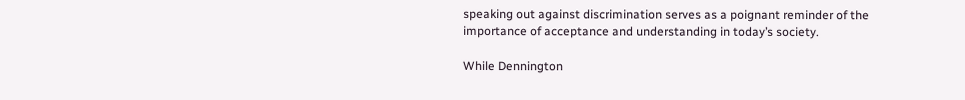speaking out against discrimination serves as a poignant reminder of the importance of acceptance and understanding in today’s society.

While Dennington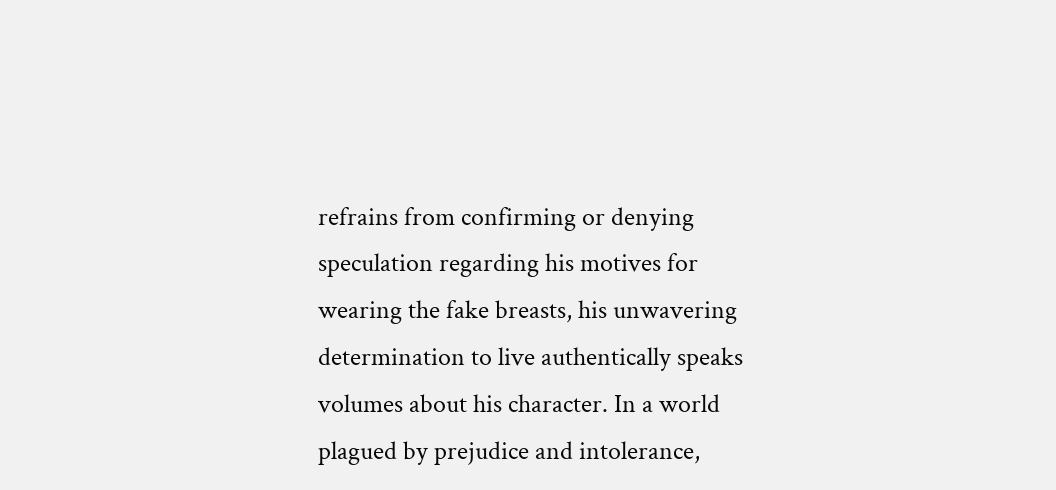refrains from confirming or denying speculation regarding his motives for wearing the fake breasts, his unwavering determination to live authentically speaks volumes about his character. In a world plagued by prejudice and intolerance,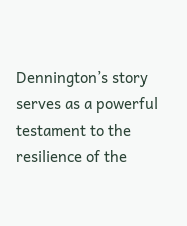Dennington’s story serves as a powerful testament to the resilience of the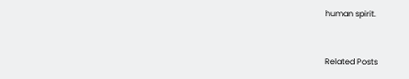human spirit.


Related Posts